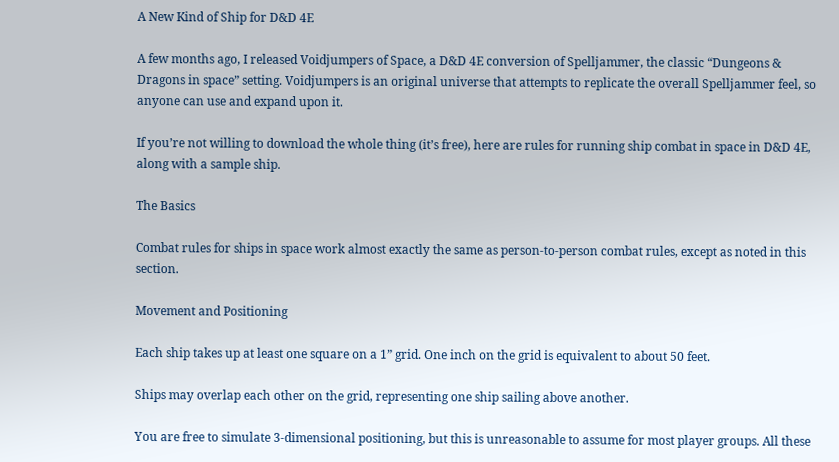A New Kind of Ship for D&D 4E

A few months ago, I released Voidjumpers of Space, a D&D 4E conversion of Spelljammer, the classic “Dungeons & Dragons in space” setting. Voidjumpers is an original universe that attempts to replicate the overall Spelljammer feel, so anyone can use and expand upon it.

If you’re not willing to download the whole thing (it’s free), here are rules for running ship combat in space in D&D 4E, along with a sample ship.

The Basics

Combat rules for ships in space work almost exactly the same as person-to-person combat rules, except as noted in this section.

Movement and Positioning

Each ship takes up at least one square on a 1” grid. One inch on the grid is equivalent to about 50 feet.

Ships may overlap each other on the grid, representing one ship sailing above another.

You are free to simulate 3-dimensional positioning, but this is unreasonable to assume for most player groups. All these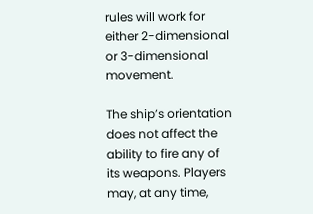rules will work for either 2-dimensional or 3-dimensional movement.

The ship’s orientation does not affect the ability to fire any of its weapons. Players may, at any time,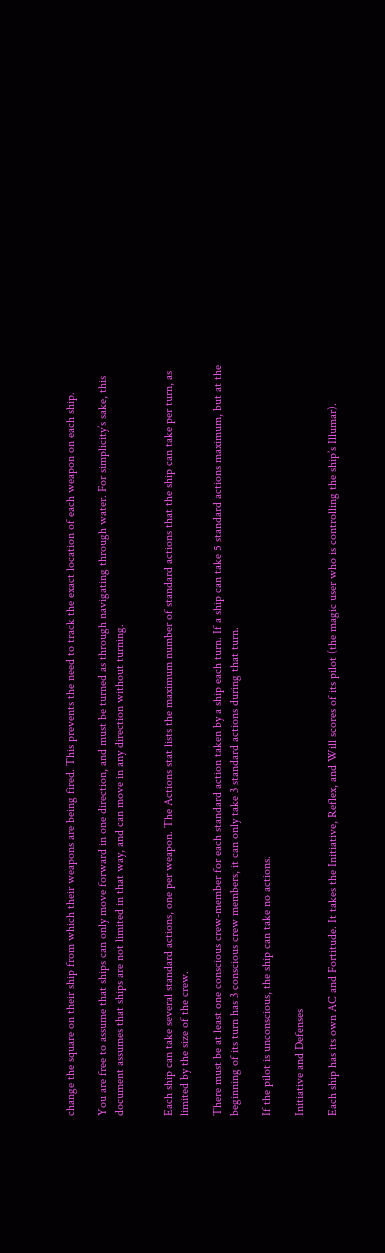change the square on their ship from which their weapons are being fired. This prevents the need to track the exact location of each weapon on each ship.

You are free to assume that ships can only move forward in one direction, and must be turned as through navigating through water. For simplicity’s sake, this document assumes that ships are not limited in that way, and can move in any direction without turning.


Each ship can take several standard actions, one per weapon. The Actions stat lists the maximum number of standard actions that the ship can take per turn, as limited by the size of the crew.

There must be at least one conscious crew-member for each standard action taken by a ship each turn. If a ship can take 5 standard actions maximum, but at the beginning of its turn has 3 conscious crew members, it can only take 3 standard actions during that turn.

If the pilot is unconscious, the ship can take no actions.

Initiative and Defenses

Each ship has its own AC and Fortitude. It takes the Initiative, Reflex, and Will scores of its pilot (the magic user who is controlling the ship’s Illumar).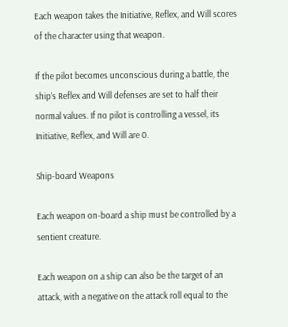Each weapon takes the Initiative, Reflex, and Will scores of the character using that weapon.

If the pilot becomes unconscious during a battle, the ship’s Reflex and Will defenses are set to half their normal values. If no pilot is controlling a vessel, its Initiative, Reflex, and Will are 0.

Ship-board Weapons

Each weapon on-board a ship must be controlled by a sentient creature.

Each weapon on a ship can also be the target of an attack, with a negative on the attack roll equal to the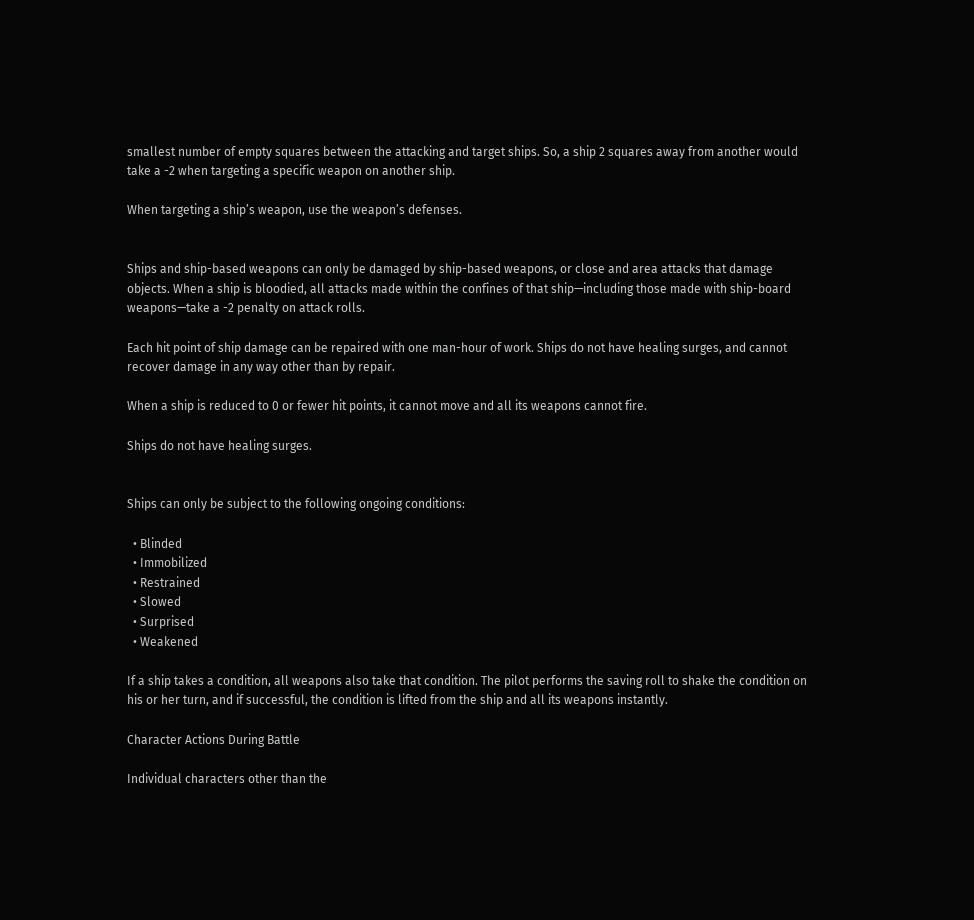smallest number of empty squares between the attacking and target ships. So, a ship 2 squares away from another would take a -2 when targeting a specific weapon on another ship.

When targeting a ship’s weapon, use the weapon’s defenses.


Ships and ship-based weapons can only be damaged by ship-based weapons, or close and area attacks that damage objects. When a ship is bloodied, all attacks made within the confines of that ship—including those made with ship-board weapons—take a -2 penalty on attack rolls.

Each hit point of ship damage can be repaired with one man-hour of work. Ships do not have healing surges, and cannot recover damage in any way other than by repair.

When a ship is reduced to 0 or fewer hit points, it cannot move and all its weapons cannot fire.

Ships do not have healing surges.


Ships can only be subject to the following ongoing conditions:

  • Blinded
  • Immobilized
  • Restrained
  • Slowed
  • Surprised
  • Weakened

If a ship takes a condition, all weapons also take that condition. The pilot performs the saving roll to shake the condition on his or her turn, and if successful, the condition is lifted from the ship and all its weapons instantly.

Character Actions During Battle

Individual characters other than the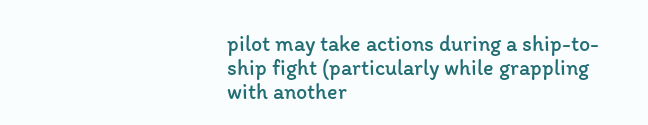pilot may take actions during a ship-to-ship fight (particularly while grappling with another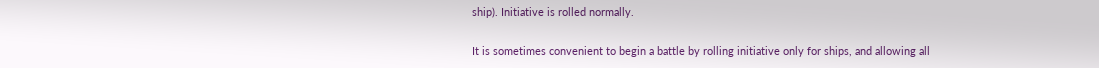ship). Initiative is rolled normally.

It is sometimes convenient to begin a battle by rolling initiative only for ships, and allowing all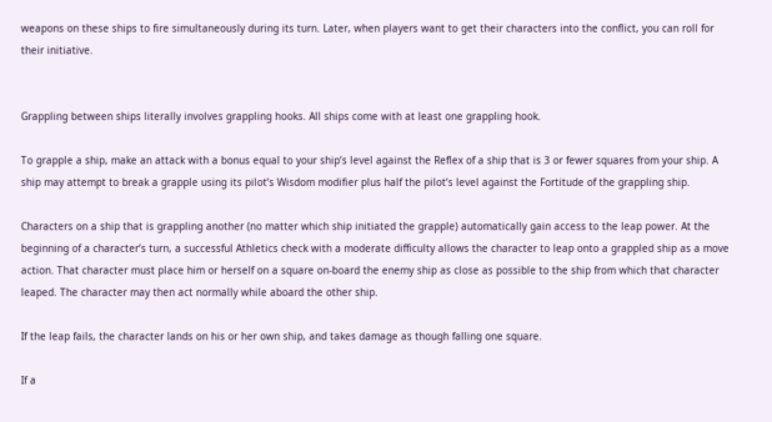weapons on these ships to fire simultaneously during its turn. Later, when players want to get their characters into the conflict, you can roll for their initiative.


Grappling between ships literally involves grappling hooks. All ships come with at least one grappling hook.

To grapple a ship, make an attack with a bonus equal to your ship’s level against the Reflex of a ship that is 3 or fewer squares from your ship. A ship may attempt to break a grapple using its pilot’s Wisdom modifier plus half the pilot’s level against the Fortitude of the grappling ship.

Characters on a ship that is grappling another (no matter which ship initiated the grapple) automatically gain access to the leap power. At the beginning of a character’s turn, a successful Athletics check with a moderate difficulty allows the character to leap onto a grappled ship as a move action. That character must place him or herself on a square on-board the enemy ship as close as possible to the ship from which that character leaped. The character may then act normally while aboard the other ship.

If the leap fails, the character lands on his or her own ship, and takes damage as though falling one square.

If a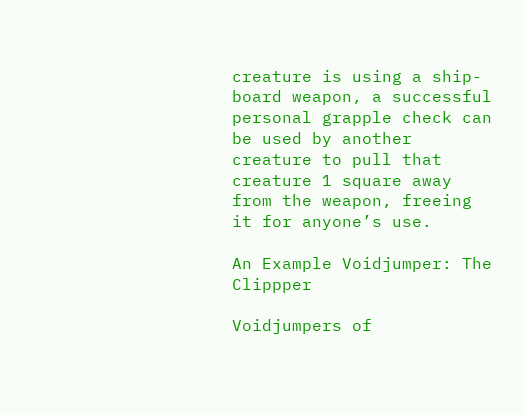creature is using a ship-board weapon, a successful personal grapple check can be used by another creature to pull that creature 1 square away from the weapon, freeing it for anyone’s use.

An Example Voidjumper: The Clippper

Voidjumpers of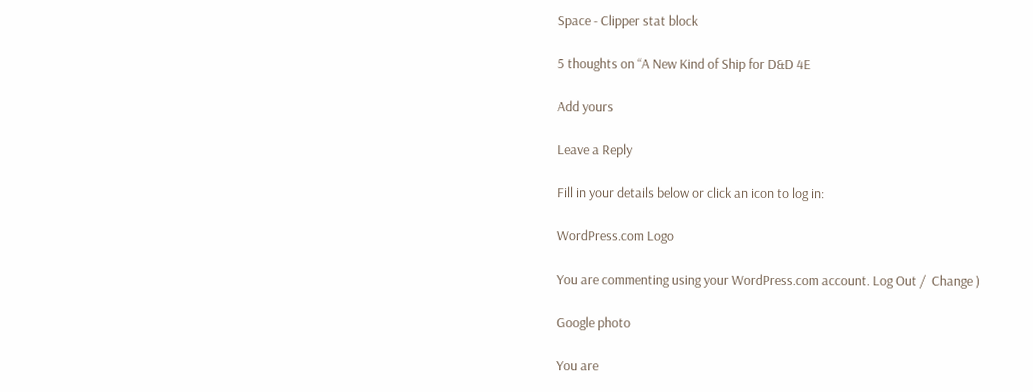Space - Clipper stat block

5 thoughts on “A New Kind of Ship for D&D 4E

Add yours

Leave a Reply

Fill in your details below or click an icon to log in:

WordPress.com Logo

You are commenting using your WordPress.com account. Log Out /  Change )

Google photo

You are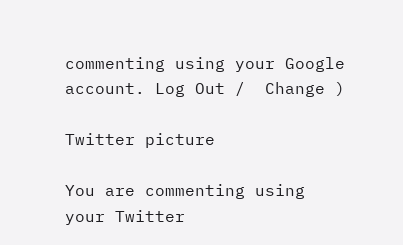commenting using your Google account. Log Out /  Change )

Twitter picture

You are commenting using your Twitter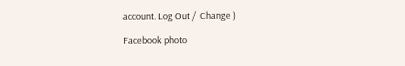account. Log Out /  Change )

Facebook photo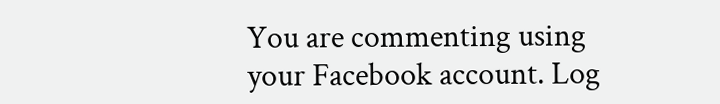You are commenting using your Facebook account. Log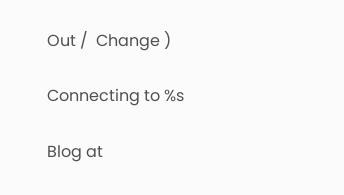Out /  Change )

Connecting to %s

Blog at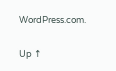WordPress.com.

Up ↑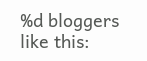%d bloggers like this: